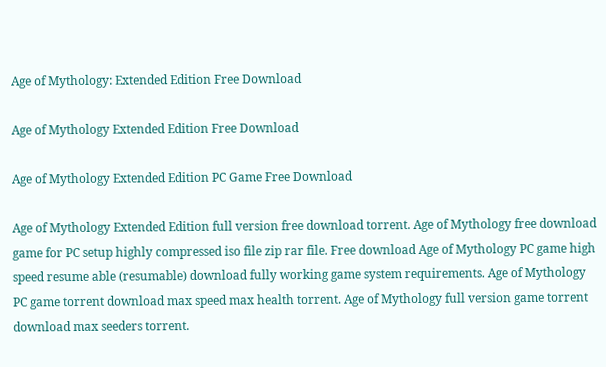Age of Mythology: Extended Edition Free Download

Age of Mythology Extended Edition Free Download

Age of Mythology Extended Edition PC Game Free Download

Age of Mythology Extended Edition full version free download torrent. Age of Mythology free download game for PC setup highly compressed iso file zip rar file. Free download Age of Mythology PC game high speed resume able (resumable) download fully working game system requirements. Age of Mythology PC game torrent download max speed max health torrent. Age of Mythology full version game torrent download max seeders torrent.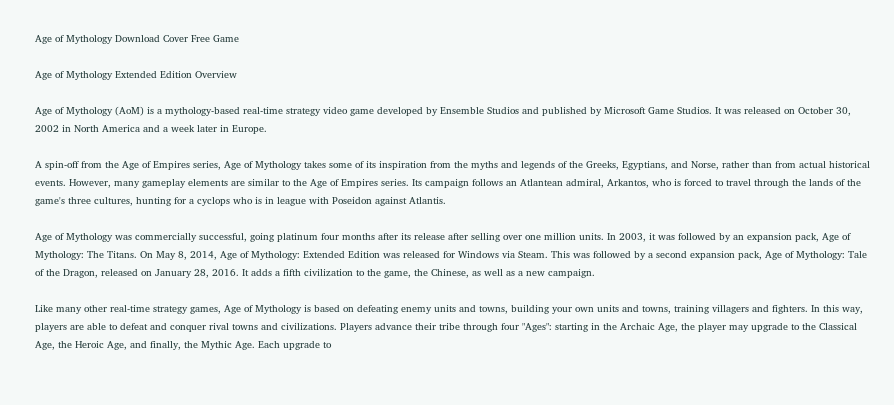Age of Mythology Download Cover Free Game

Age of Mythology Extended Edition Overview

Age of Mythology (AoM) is a mythology-based real-time strategy video game developed by Ensemble Studios and published by Microsoft Game Studios. It was released on October 30, 2002 in North America and a week later in Europe.

A spin-off from the Age of Empires series, Age of Mythology takes some of its inspiration from the myths and legends of the Greeks, Egyptians, and Norse, rather than from actual historical events. However, many gameplay elements are similar to the Age of Empires series. Its campaign follows an Atlantean admiral, Arkantos, who is forced to travel through the lands of the game's three cultures, hunting for a cyclops who is in league with Poseidon against Atlantis.

Age of Mythology was commercially successful, going platinum four months after its release after selling over one million units. In 2003, it was followed by an expansion pack, Age of Mythology: The Titans. On May 8, 2014, Age of Mythology: Extended Edition was released for Windows via Steam. This was followed by a second expansion pack, Age of Mythology: Tale of the Dragon, released on January 28, 2016. It adds a fifth civilization to the game, the Chinese, as well as a new campaign.

Like many other real-time strategy games, Age of Mythology is based on defeating enemy units and towns, building your own units and towns, training villagers and fighters. In this way, players are able to defeat and conquer rival towns and civilizations. Players advance their tribe through four "Ages": starting in the Archaic Age, the player may upgrade to the Classical Age, the Heroic Age, and finally, the Mythic Age. Each upgrade to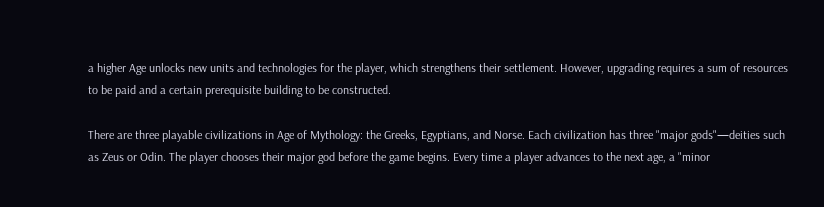a higher Age unlocks new units and technologies for the player, which strengthens their settlement. However, upgrading requires a sum of resources to be paid and a certain prerequisite building to be constructed.

There are three playable civilizations in Age of Mythology: the Greeks, Egyptians, and Norse. Each civilization has three "major gods"—deities such as Zeus or Odin. The player chooses their major god before the game begins. Every time a player advances to the next age, a "minor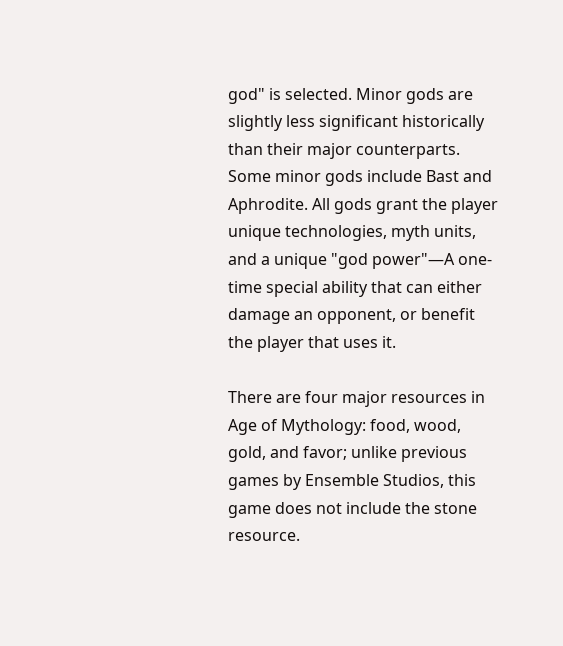god" is selected. Minor gods are slightly less significant historically than their major counterparts. Some minor gods include Bast and Aphrodite. All gods grant the player unique technologies, myth units, and a unique "god power"—A one-time special ability that can either damage an opponent, or benefit the player that uses it.

There are four major resources in Age of Mythology: food, wood, gold, and favor; unlike previous games by Ensemble Studios, this game does not include the stone resource.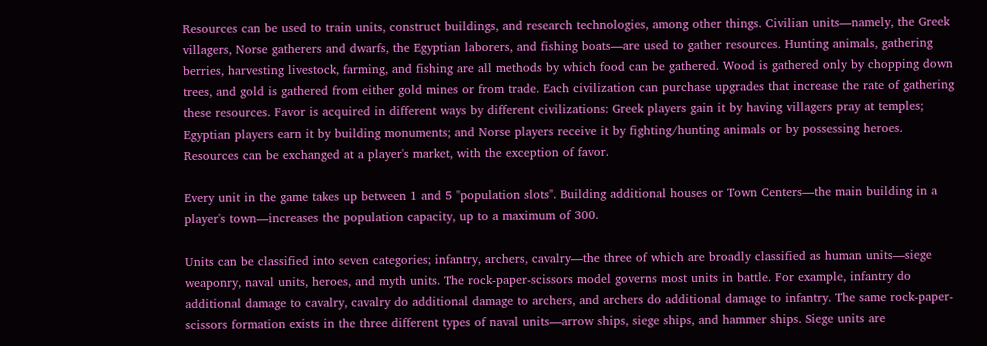Resources can be used to train units, construct buildings, and research technologies, among other things. Civilian units—namely, the Greek villagers, Norse gatherers and dwarfs, the Egyptian laborers, and fishing boats—are used to gather resources. Hunting animals, gathering berries, harvesting livestock, farming, and fishing are all methods by which food can be gathered. Wood is gathered only by chopping down trees, and gold is gathered from either gold mines or from trade. Each civilization can purchase upgrades that increase the rate of gathering these resources. Favor is acquired in different ways by different civilizations: Greek players gain it by having villagers pray at temples; Egyptian players earn it by building monuments; and Norse players receive it by fighting/hunting animals or by possessing heroes. Resources can be exchanged at a player's market, with the exception of favor.

Every unit in the game takes up between 1 and 5 "population slots". Building additional houses or Town Centers—the main building in a player's town—increases the population capacity, up to a maximum of 300.

Units can be classified into seven categories; infantry, archers, cavalry—the three of which are broadly classified as human units—siege weaponry, naval units, heroes, and myth units. The rock-paper-scissors model governs most units in battle. For example, infantry do additional damage to cavalry, cavalry do additional damage to archers, and archers do additional damage to infantry. The same rock-paper-scissors formation exists in the three different types of naval units—arrow ships, siege ships, and hammer ships. Siege units are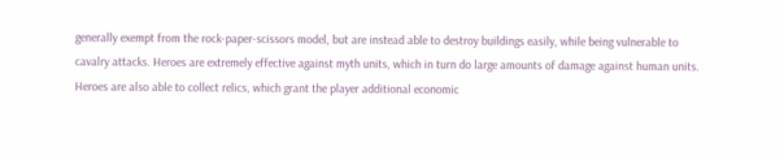generally exempt from the rock-paper-scissors model, but are instead able to destroy buildings easily, while being vulnerable to cavalry attacks. Heroes are extremely effective against myth units, which in turn do large amounts of damage against human units. Heroes are also able to collect relics, which grant the player additional economic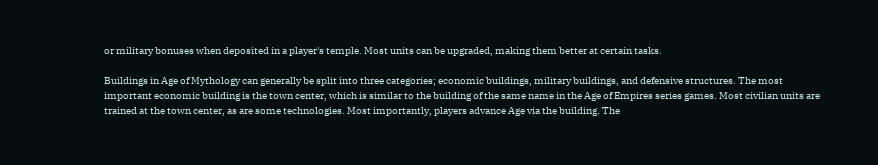or military bonuses when deposited in a player's temple. Most units can be upgraded, making them better at certain tasks.

Buildings in Age of Mythology can generally be split into three categories; economic buildings, military buildings, and defensive structures. The most important economic building is the town center, which is similar to the building of the same name in the Age of Empires series games. Most civilian units are trained at the town center, as are some technologies. Most importantly, players advance Age via the building. The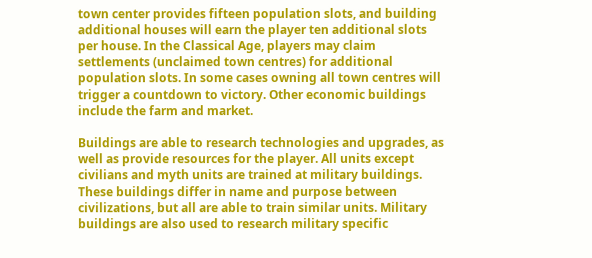town center provides fifteen population slots, and building additional houses will earn the player ten additional slots per house. In the Classical Age, players may claim settlements (unclaimed town centres) for additional population slots. In some cases owning all town centres will trigger a countdown to victory. Other economic buildings include the farm and market.

Buildings are able to research technologies and upgrades, as well as provide resources for the player. All units except civilians and myth units are trained at military buildings. These buildings differ in name and purpose between civilizations, but all are able to train similar units. Military buildings are also used to research military specific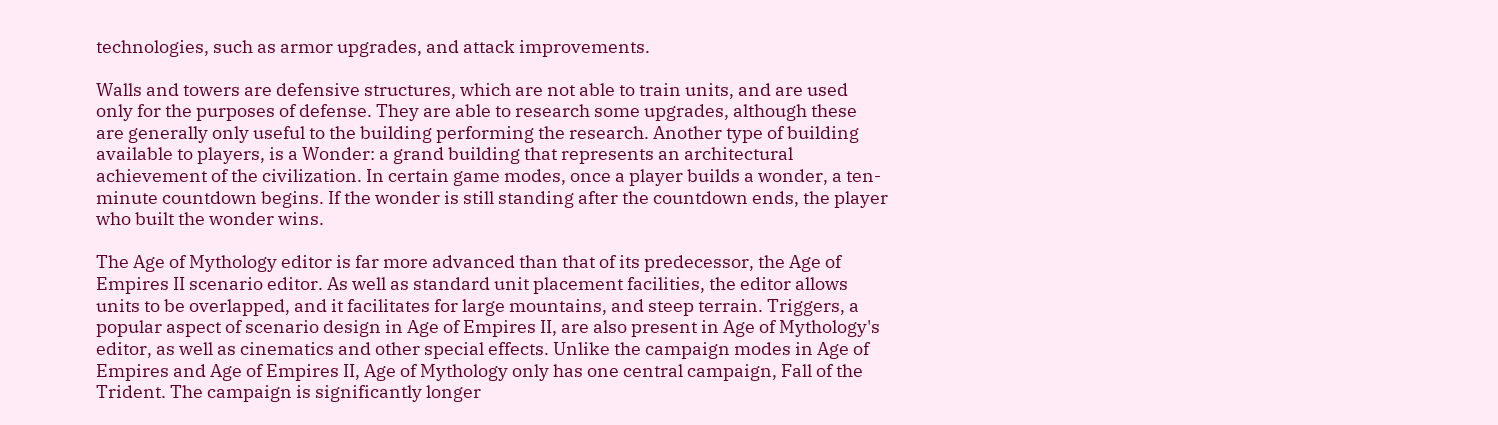technologies, such as armor upgrades, and attack improvements.

Walls and towers are defensive structures, which are not able to train units, and are used only for the purposes of defense. They are able to research some upgrades, although these are generally only useful to the building performing the research. Another type of building available to players, is a Wonder: a grand building that represents an architectural achievement of the civilization. In certain game modes, once a player builds a wonder, a ten-minute countdown begins. If the wonder is still standing after the countdown ends, the player who built the wonder wins.

The Age of Mythology editor is far more advanced than that of its predecessor, the Age of Empires II scenario editor. As well as standard unit placement facilities, the editor allows units to be overlapped, and it facilitates for large mountains, and steep terrain. Triggers, a popular aspect of scenario design in Age of Empires II, are also present in Age of Mythology's editor, as well as cinematics and other special effects. Unlike the campaign modes in Age of Empires and Age of Empires II, Age of Mythology only has one central campaign, Fall of the Trident. The campaign is significantly longer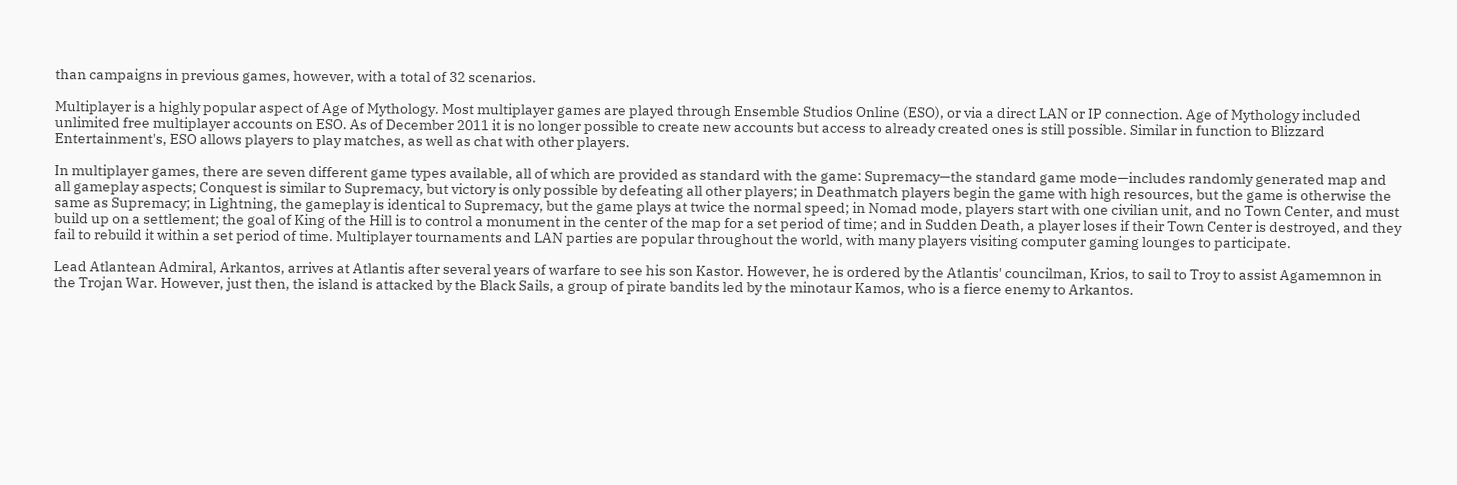than campaigns in previous games, however, with a total of 32 scenarios.

Multiplayer is a highly popular aspect of Age of Mythology. Most multiplayer games are played through Ensemble Studios Online (ESO), or via a direct LAN or IP connection. Age of Mythology included unlimited free multiplayer accounts on ESO. As of December 2011 it is no longer possible to create new accounts but access to already created ones is still possible. Similar in function to Blizzard Entertainment's, ESO allows players to play matches, as well as chat with other players.

In multiplayer games, there are seven different game types available, all of which are provided as standard with the game: Supremacy—the standard game mode—includes randomly generated map and all gameplay aspects; Conquest is similar to Supremacy, but victory is only possible by defeating all other players; in Deathmatch players begin the game with high resources, but the game is otherwise the same as Supremacy; in Lightning, the gameplay is identical to Supremacy, but the game plays at twice the normal speed; in Nomad mode, players start with one civilian unit, and no Town Center, and must build up on a settlement; the goal of King of the Hill is to control a monument in the center of the map for a set period of time; and in Sudden Death, a player loses if their Town Center is destroyed, and they fail to rebuild it within a set period of time. Multiplayer tournaments and LAN parties are popular throughout the world, with many players visiting computer gaming lounges to participate.

Lead Atlantean Admiral, Arkantos, arrives at Atlantis after several years of warfare to see his son Kastor. However, he is ordered by the Atlantis' councilman, Krios, to sail to Troy to assist Agamemnon in the Trojan War. However, just then, the island is attacked by the Black Sails, a group of pirate bandits led by the minotaur Kamos, who is a fierce enemy to Arkantos.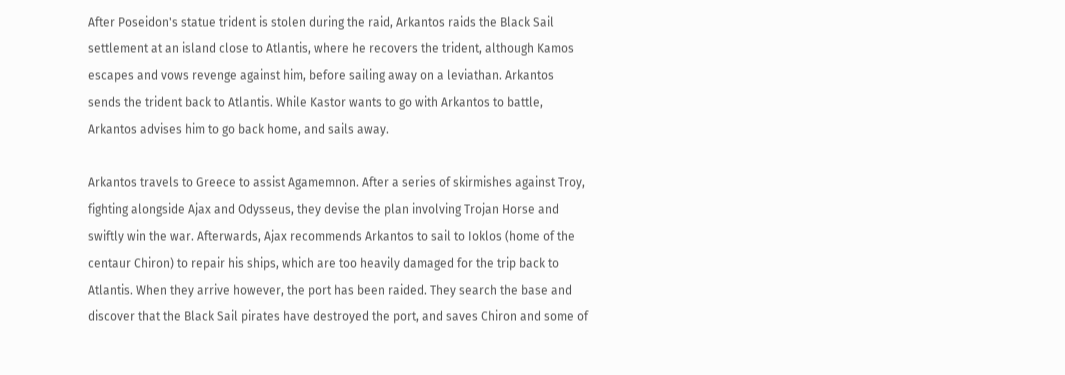After Poseidon's statue trident is stolen during the raid, Arkantos raids the Black Sail settlement at an island close to Atlantis, where he recovers the trident, although Kamos escapes and vows revenge against him, before sailing away on a leviathan. Arkantos sends the trident back to Atlantis. While Kastor wants to go with Arkantos to battle, Arkantos advises him to go back home, and sails away.

Arkantos travels to Greece to assist Agamemnon. After a series of skirmishes against Troy, fighting alongside Ajax and Odysseus, they devise the plan involving Trojan Horse and swiftly win the war. Afterwards, Ajax recommends Arkantos to sail to Ioklos (home of the centaur Chiron) to repair his ships, which are too heavily damaged for the trip back to Atlantis. When they arrive however, the port has been raided. They search the base and discover that the Black Sail pirates have destroyed the port, and saves Chiron and some of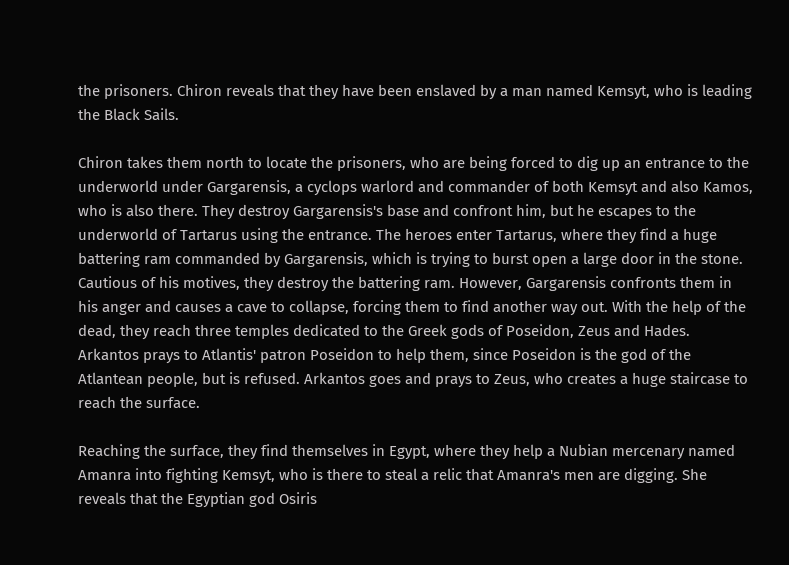the prisoners. Chiron reveals that they have been enslaved by a man named Kemsyt, who is leading the Black Sails.

Chiron takes them north to locate the prisoners, who are being forced to dig up an entrance to the underworld under Gargarensis, a cyclops warlord and commander of both Kemsyt and also Kamos, who is also there. They destroy Gargarensis's base and confront him, but he escapes to the underworld of Tartarus using the entrance. The heroes enter Tartarus, where they find a huge battering ram commanded by Gargarensis, which is trying to burst open a large door in the stone. Cautious of his motives, they destroy the battering ram. However, Gargarensis confronts them in his anger and causes a cave to collapse, forcing them to find another way out. With the help of the dead, they reach three temples dedicated to the Greek gods of Poseidon, Zeus and Hades. Arkantos prays to Atlantis' patron Poseidon to help them, since Poseidon is the god of the Atlantean people, but is refused. Arkantos goes and prays to Zeus, who creates a huge staircase to reach the surface.

Reaching the surface, they find themselves in Egypt, where they help a Nubian mercenary named Amanra into fighting Kemsyt, who is there to steal a relic that Amanra's men are digging. She reveals that the Egyptian god Osiris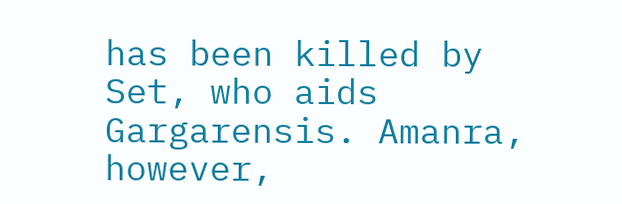has been killed by Set, who aids Gargarensis. Amanra, however,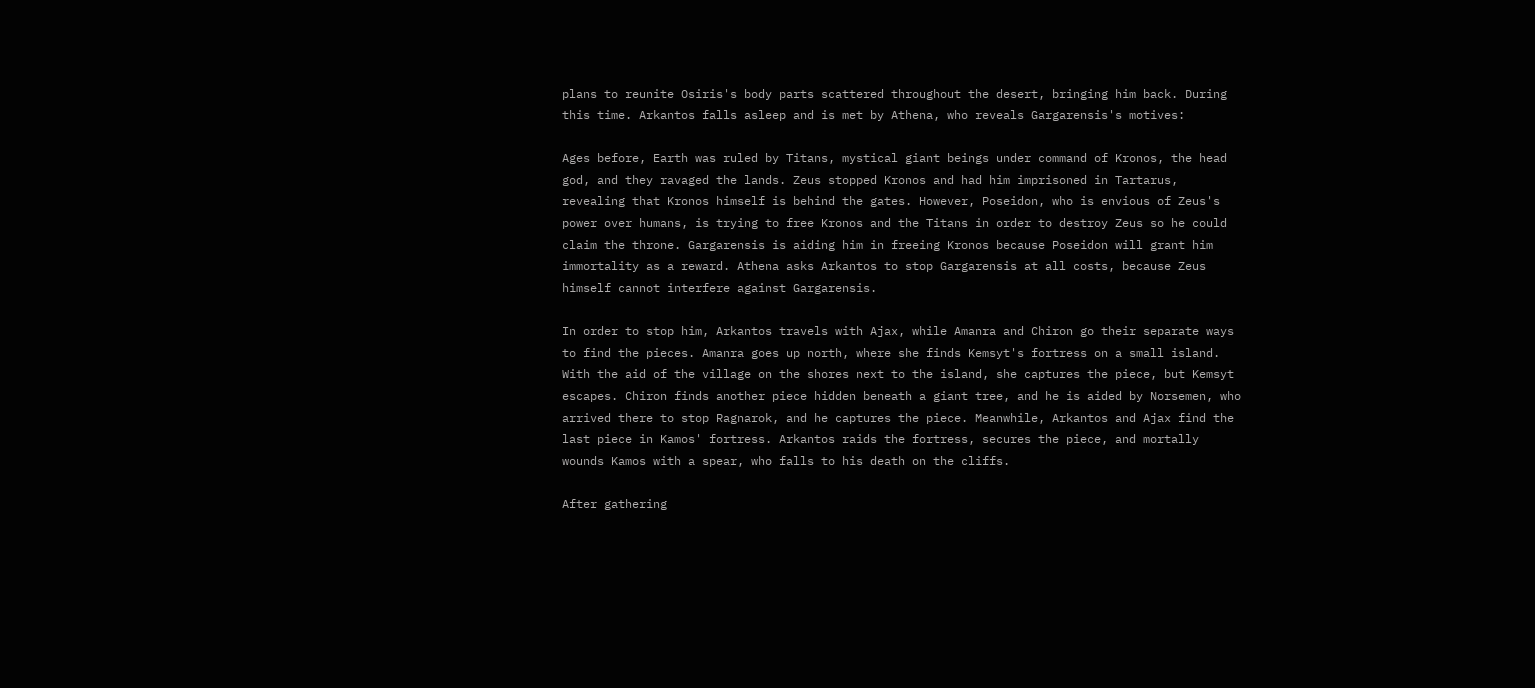plans to reunite Osiris's body parts scattered throughout the desert, bringing him back. During this time. Arkantos falls asleep and is met by Athena, who reveals Gargarensis's motives:

Ages before, Earth was ruled by Titans, mystical giant beings under command of Kronos, the head god, and they ravaged the lands. Zeus stopped Kronos and had him imprisoned in Tartarus, revealing that Kronos himself is behind the gates. However, Poseidon, who is envious of Zeus's power over humans, is trying to free Kronos and the Titans in order to destroy Zeus so he could claim the throne. Gargarensis is aiding him in freeing Kronos because Poseidon will grant him immortality as a reward. Athena asks Arkantos to stop Gargarensis at all costs, because Zeus himself cannot interfere against Gargarensis.

In order to stop him, Arkantos travels with Ajax, while Amanra and Chiron go their separate ways to find the pieces. Amanra goes up north, where she finds Kemsyt's fortress on a small island. With the aid of the village on the shores next to the island, she captures the piece, but Kemsyt escapes. Chiron finds another piece hidden beneath a giant tree, and he is aided by Norsemen, who arrived there to stop Ragnarok, and he captures the piece. Meanwhile, Arkantos and Ajax find the last piece in Kamos' fortress. Arkantos raids the fortress, secures the piece, and mortally wounds Kamos with a spear, who falls to his death on the cliffs.

After gathering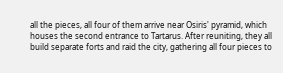all the pieces, all four of them arrive near Osiris' pyramid, which houses the second entrance to Tartarus. After reuniting, they all build separate forts and raid the city, gathering all four pieces to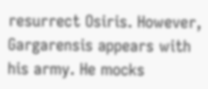resurrect Osiris. However, Gargarensis appears with his army. He mocks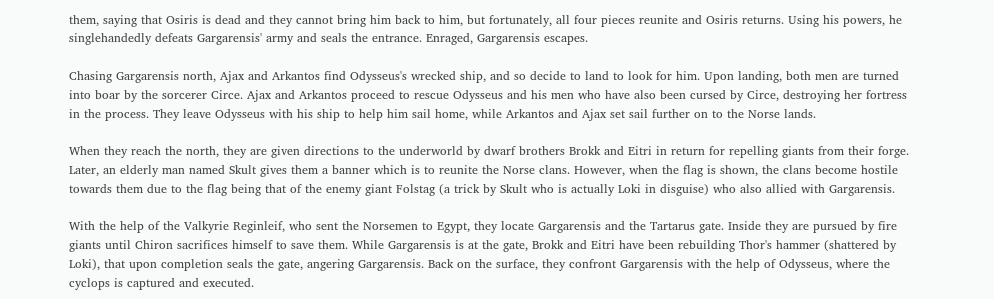them, saying that Osiris is dead and they cannot bring him back to him, but fortunately, all four pieces reunite and Osiris returns. Using his powers, he singlehandedly defeats Gargarensis' army and seals the entrance. Enraged, Gargarensis escapes.

Chasing Gargarensis north, Ajax and Arkantos find Odysseus's wrecked ship, and so decide to land to look for him. Upon landing, both men are turned into boar by the sorcerer Circe. Ajax and Arkantos proceed to rescue Odysseus and his men who have also been cursed by Circe, destroying her fortress in the process. They leave Odysseus with his ship to help him sail home, while Arkantos and Ajax set sail further on to the Norse lands.

When they reach the north, they are given directions to the underworld by dwarf brothers Brokk and Eitri in return for repelling giants from their forge. Later, an elderly man named Skult gives them a banner which is to reunite the Norse clans. However, when the flag is shown, the clans become hostile towards them due to the flag being that of the enemy giant Folstag (a trick by Skult who is actually Loki in disguise) who also allied with Gargarensis.

With the help of the Valkyrie Reginleif, who sent the Norsemen to Egypt, they locate Gargarensis and the Tartarus gate. Inside they are pursued by fire giants until Chiron sacrifices himself to save them. While Gargarensis is at the gate, Brokk and Eitri have been rebuilding Thor's hammer (shattered by Loki), that upon completion seals the gate, angering Gargarensis. Back on the surface, they confront Gargarensis with the help of Odysseus, where the cyclops is captured and executed.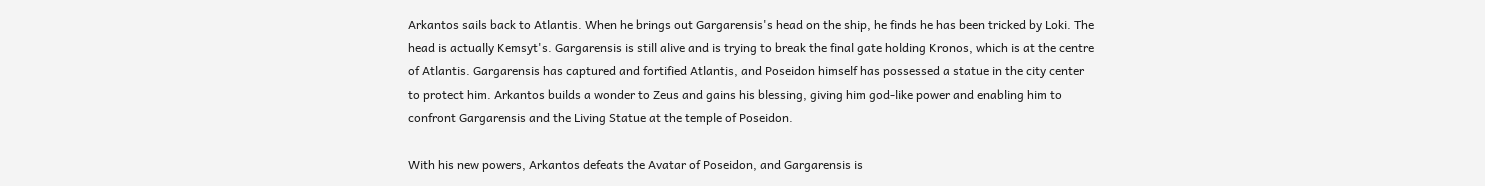Arkantos sails back to Atlantis. When he brings out Gargarensis's head on the ship, he finds he has been tricked by Loki. The head is actually Kemsyt's. Gargarensis is still alive and is trying to break the final gate holding Kronos, which is at the centre of Atlantis. Gargarensis has captured and fortified Atlantis, and Poseidon himself has possessed a statue in the city center to protect him. Arkantos builds a wonder to Zeus and gains his blessing, giving him god-like power and enabling him to confront Gargarensis and the Living Statue at the temple of Poseidon.

With his new powers, Arkantos defeats the Avatar of Poseidon, and Gargarensis is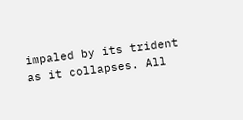impaled by its trident as it collapses. All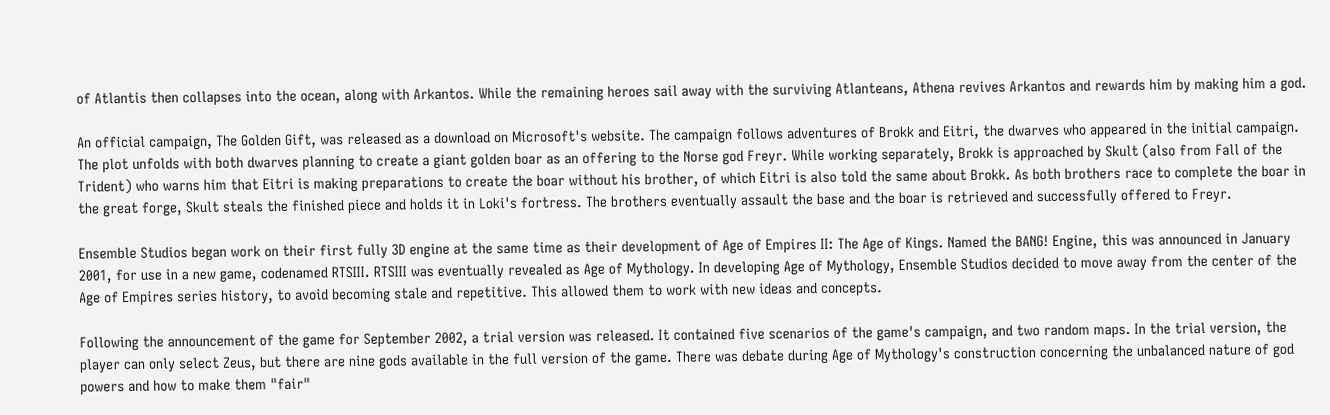of Atlantis then collapses into the ocean, along with Arkantos. While the remaining heroes sail away with the surviving Atlanteans, Athena revives Arkantos and rewards him by making him a god.

An official campaign, The Golden Gift, was released as a download on Microsoft's website. The campaign follows adventures of Brokk and Eitri, the dwarves who appeared in the initial campaign. The plot unfolds with both dwarves planning to create a giant golden boar as an offering to the Norse god Freyr. While working separately, Brokk is approached by Skult (also from Fall of the Trident) who warns him that Eitri is making preparations to create the boar without his brother, of which Eitri is also told the same about Brokk. As both brothers race to complete the boar in the great forge, Skult steals the finished piece and holds it in Loki's fortress. The brothers eventually assault the base and the boar is retrieved and successfully offered to Freyr.

Ensemble Studios began work on their first fully 3D engine at the same time as their development of Age of Empires II: The Age of Kings. Named the BANG! Engine, this was announced in January 2001, for use in a new game, codenamed RTSIII. RTSIII was eventually revealed as Age of Mythology. In developing Age of Mythology, Ensemble Studios decided to move away from the center of the Age of Empires series history, to avoid becoming stale and repetitive. This allowed them to work with new ideas and concepts.

Following the announcement of the game for September 2002, a trial version was released. It contained five scenarios of the game's campaign, and two random maps. In the trial version, the player can only select Zeus, but there are nine gods available in the full version of the game. There was debate during Age of Mythology's construction concerning the unbalanced nature of god powers and how to make them "fair"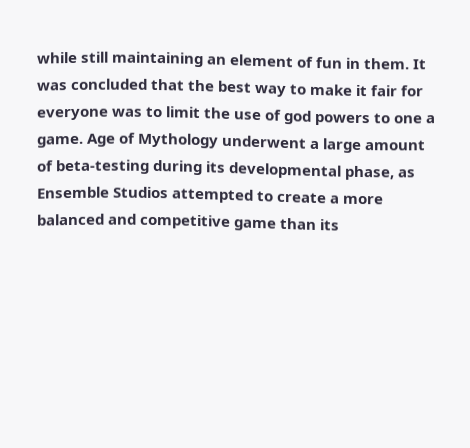while still maintaining an element of fun in them. It was concluded that the best way to make it fair for everyone was to limit the use of god powers to one a game. Age of Mythology underwent a large amount of beta-testing during its developmental phase, as Ensemble Studios attempted to create a more balanced and competitive game than its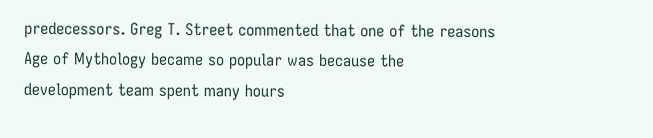predecessors. Greg T. Street commented that one of the reasons Age of Mythology became so popular was because the development team spent many hours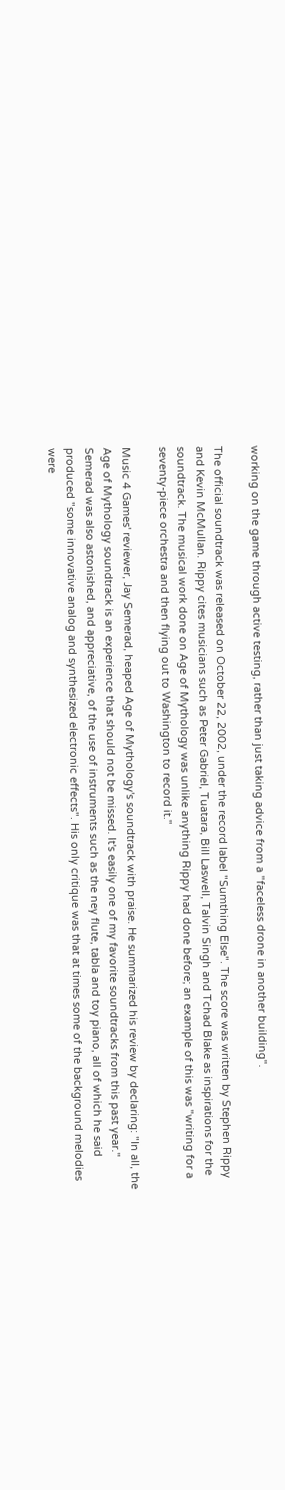working on the game through active testing, rather than just taking advice from a "faceless drone in another building".

The official soundtrack was released on October 22, 2002, under the record label "Sumthing Else". The score was written by Stephen Rippy and Kevin McMullan. Rippy cites musicians such as Peter Gabriel, Tuatara, Bill Laswell, Talvin Singh and Tchad Blake as inspirations for the soundtrack. The musical work done on Age of Mythology was unlike anything Rippy had done before; an example of this was "writing for a seventy-piece orchestra and then flying out to Washington to record it."

Music 4 Games' reviewer, Jay Semerad, heaped Age of Mythology's soundtrack with praise. He summarized his review by declaring: "In all, the Age of Mythology soundtrack is an experience that should not be missed. It's easily one of my favorite soundtracks from this past year." Semerad was also astonished, and appreciative, of the use of instruments such as the ney flute, tabla and toy piano, all of which he said produced "some innovative analog and synthesized electronic effects". His only critique was that at times some of the background melodies were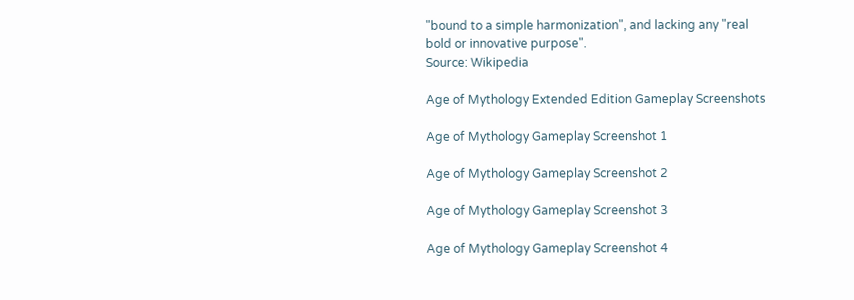"bound to a simple harmonization", and lacking any "real bold or innovative purpose".
Source: Wikipedia

Age of Mythology Extended Edition Gameplay Screenshots

Age of Mythology Gameplay Screenshot 1

Age of Mythology Gameplay Screenshot 2

Age of Mythology Gameplay Screenshot 3

Age of Mythology Gameplay Screenshot 4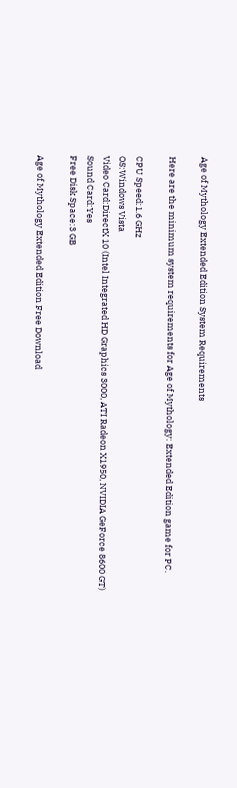Age of Mythology Extended Edition System Requirements

Here are the minimum system requirements for Age of Mythology: Extended Edition game for PC.

CPU Speed:1.6 GHz
OS:Windows Vista
Video Card:DirectX 10 (Intel Integrated HD Graphics 3000, ATI Radeon X1950, NVIDIA GeForce 8600 GT)
Sound Card:Yes
Free Disk Space:3 GB

Age of Mythology Extended Edition Free Download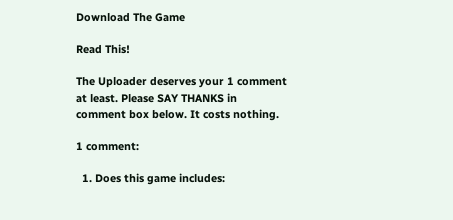Download The Game

Read This!

The Uploader deserves your 1 comment at least. Please SAY THANKS in comment box below. It costs nothing.

1 comment:

  1. Does this game includes: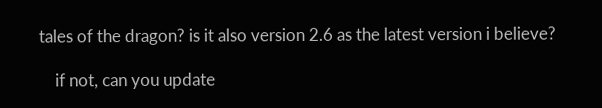tales of the dragon? is it also version 2.6 as the latest version i believe?

    if not, can you update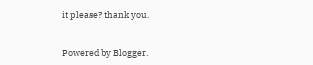it please? thank you.


Powered by Blogger.